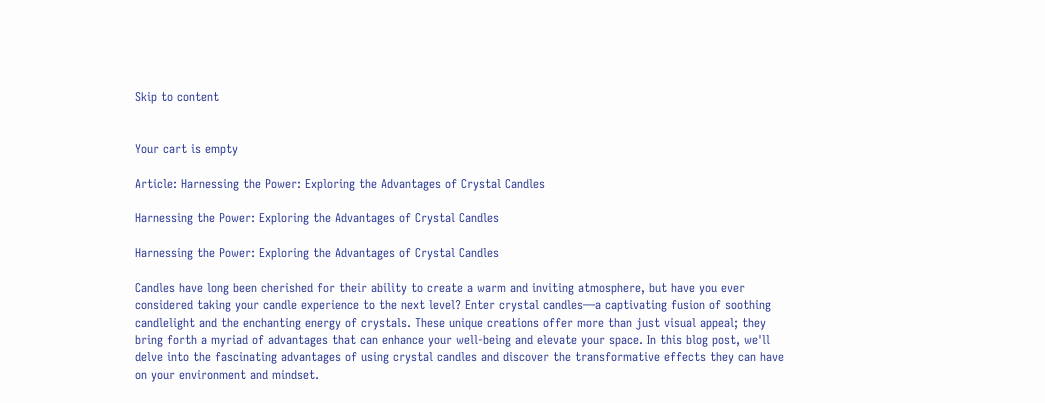Skip to content


Your cart is empty

Article: Harnessing the Power: Exploring the Advantages of Crystal Candles

Harnessing the Power: Exploring the Advantages of Crystal Candles

Harnessing the Power: Exploring the Advantages of Crystal Candles

Candles have long been cherished for their ability to create a warm and inviting atmosphere, but have you ever considered taking your candle experience to the next level? Enter crystal candles—a captivating fusion of soothing candlelight and the enchanting energy of crystals. These unique creations offer more than just visual appeal; they bring forth a myriad of advantages that can enhance your well-being and elevate your space. In this blog post, we'll delve into the fascinating advantages of using crystal candles and discover the transformative effects they can have on your environment and mindset.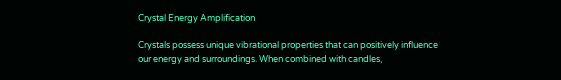Crystal Energy Amplification

Crystals possess unique vibrational properties that can positively influence our energy and surroundings. When combined with candles,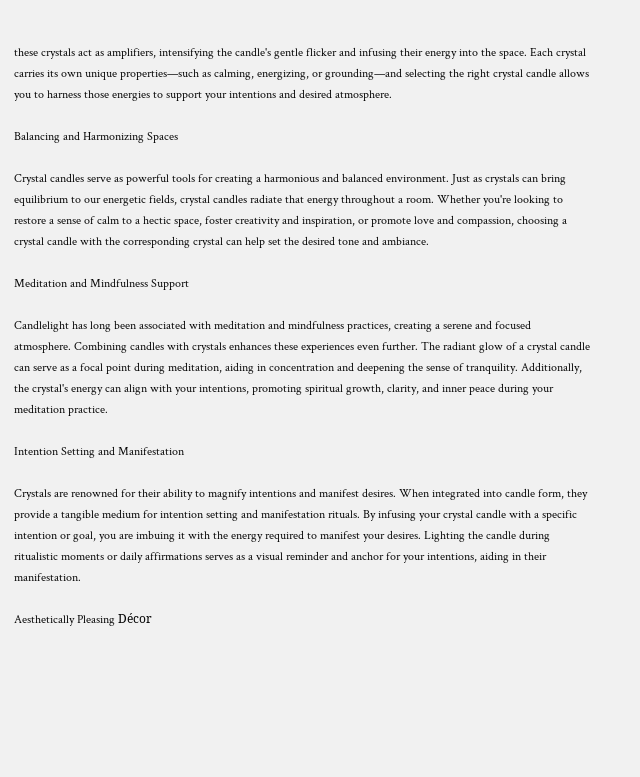these crystals act as amplifiers, intensifying the candle's gentle flicker and infusing their energy into the space. Each crystal carries its own unique properties—such as calming, energizing, or grounding—and selecting the right crystal candle allows you to harness those energies to support your intentions and desired atmosphere.

Balancing and Harmonizing Spaces

Crystal candles serve as powerful tools for creating a harmonious and balanced environment. Just as crystals can bring equilibrium to our energetic fields, crystal candles radiate that energy throughout a room. Whether you're looking to restore a sense of calm to a hectic space, foster creativity and inspiration, or promote love and compassion, choosing a crystal candle with the corresponding crystal can help set the desired tone and ambiance.

Meditation and Mindfulness Support

Candlelight has long been associated with meditation and mindfulness practices, creating a serene and focused atmosphere. Combining candles with crystals enhances these experiences even further. The radiant glow of a crystal candle can serve as a focal point during meditation, aiding in concentration and deepening the sense of tranquility. Additionally, the crystal's energy can align with your intentions, promoting spiritual growth, clarity, and inner peace during your meditation practice.

Intention Setting and Manifestation

Crystals are renowned for their ability to magnify intentions and manifest desires. When integrated into candle form, they provide a tangible medium for intention setting and manifestation rituals. By infusing your crystal candle with a specific intention or goal, you are imbuing it with the energy required to manifest your desires. Lighting the candle during ritualistic moments or daily affirmations serves as a visual reminder and anchor for your intentions, aiding in their manifestation.

Aesthetically Pleasing Décor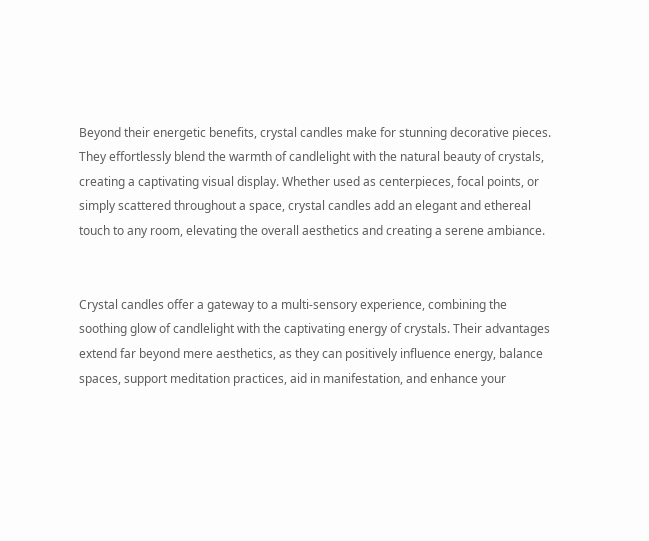Beyond their energetic benefits, crystal candles make for stunning decorative pieces. They effortlessly blend the warmth of candlelight with the natural beauty of crystals, creating a captivating visual display. Whether used as centerpieces, focal points, or simply scattered throughout a space, crystal candles add an elegant and ethereal touch to any room, elevating the overall aesthetics and creating a serene ambiance.


Crystal candles offer a gateway to a multi-sensory experience, combining the soothing glow of candlelight with the captivating energy of crystals. Their advantages extend far beyond mere aesthetics, as they can positively influence energy, balance spaces, support meditation practices, aid in manifestation, and enhance your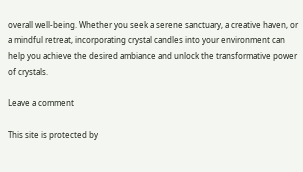overall well-being. Whether you seek a serene sanctuary, a creative haven, or a mindful retreat, incorporating crystal candles into your environment can help you achieve the desired ambiance and unlock the transformative power of crystals.

Leave a comment

This site is protected by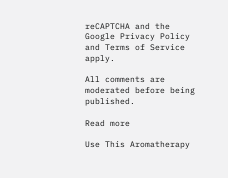reCAPTCHA and the Google Privacy Policy and Terms of Service apply.

All comments are moderated before being published.

Read more

Use This Aromatherapy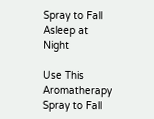Spray to Fall Asleep at Night

Use This Aromatherapy Spray to Fall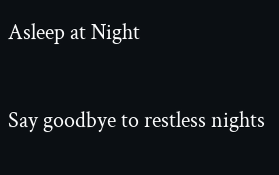Asleep at Night

Say goodbye to restless nights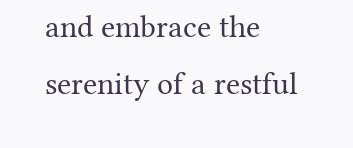and embrace the serenity of a restful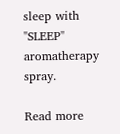sleep with "SLEEP" aromatherapy spray.

Read more